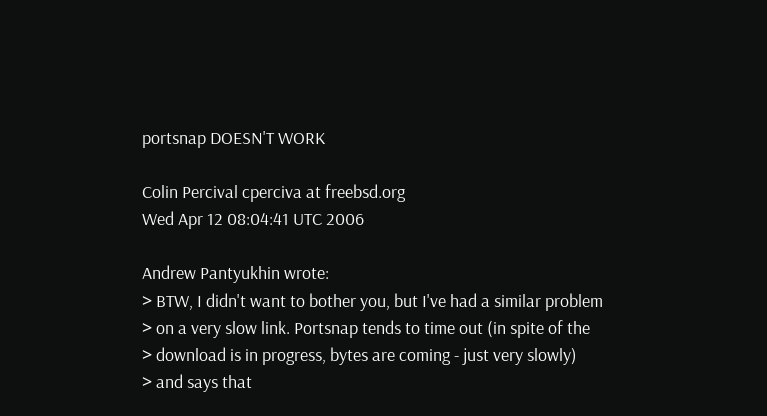portsnap DOESN'T WORK

Colin Percival cperciva at freebsd.org
Wed Apr 12 08:04:41 UTC 2006

Andrew Pantyukhin wrote:
> BTW, I didn't want to bother you, but I've had a similar problem
> on a very slow link. Portsnap tends to time out (in spite of the
> download is in progress, bytes are coming - just very slowly)
> and says that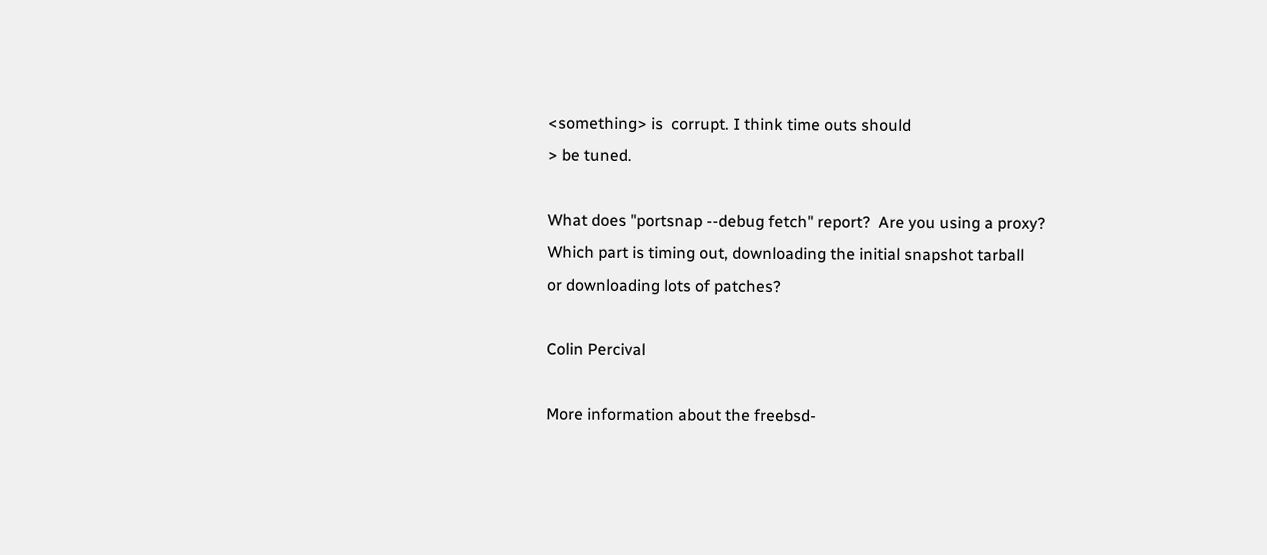<something> is  corrupt. I think time outs should
> be tuned.

What does "portsnap --debug fetch" report?  Are you using a proxy?
Which part is timing out, downloading the initial snapshot tarball
or downloading lots of patches?

Colin Percival

More information about the freebsd-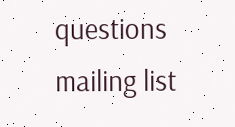questions mailing list